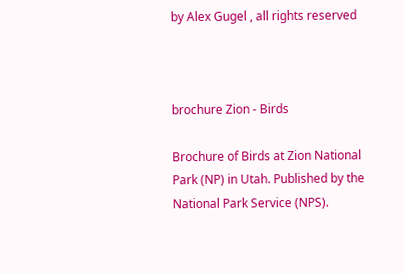by Alex Gugel , all rights reserved



brochure Zion - Birds

Brochure of Birds at Zion National Park (NP) in Utah. Published by the National Park Service (NPS).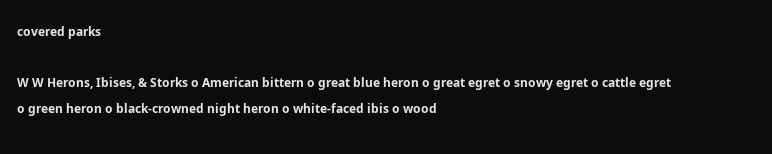covered parks

W W Herons, Ibises, & Storks o American bittern o great blue heron o great egret o snowy egret o cattle egret o green heron o black-crowned night heron o white-faced ibis o wood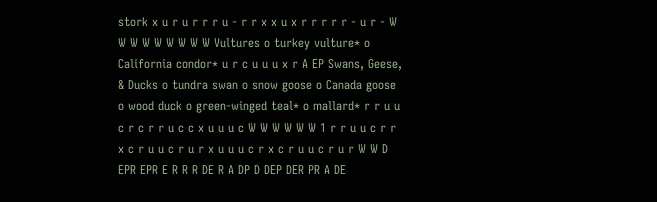stork x u r u r r r u - r r x x u x r r r r r - u r - W W W W W W W W W Vultures o turkey vulture* o California condor* u r c u u u x r A EP Swans, Geese, & Ducks o tundra swan o snow goose o Canada goose o wood duck o green-winged teal* o mallard* r r u u c r c r r u c c x u u u c W W W W W W 1 r r u u c r r x c r u u c r u r x u u u c r x c r u u c r u r W W D EPR EPR E R R R DE R A DP D DEP DER PR A DE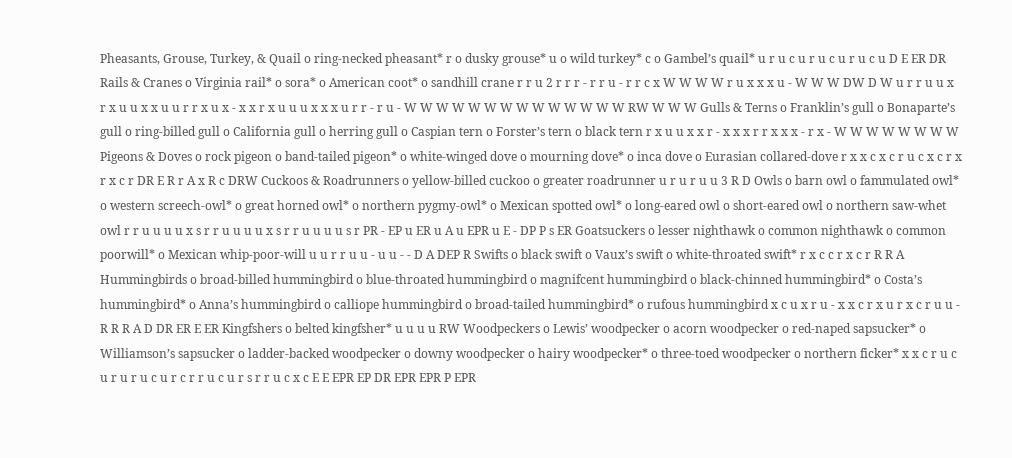Pheasants, Grouse, Turkey, & Quail o ring-necked pheasant* r o dusky grouse* u o wild turkey* c o Gambel’s quail* u r u c u r u c u r u c u D E ER DR Rails & Cranes o Virginia rail* o sora* o American coot* o sandhill crane r r u 2 r r r - r r u - r r c x W W W W r u x x x u - W W W DW D W u r r u u x r x u u x x u u r r x u x - x x r x u u u x x x u r r - r u - W W W W W W W W W W W W W W RW W W W Gulls & Terns o Franklin’s gull o Bonaparte’s gull o ring-billed gull o California gull o herring gull o Caspian tern o Forster’s tern o black tern r x u u x x r - x x x r r x x x - r x - W W W W W W W W Pigeons & Doves o rock pigeon o band-tailed pigeon* o white-winged dove o mourning dove* o inca dove o Eurasian collared-dove r x x c x c r u c x c r x r x c r DR E R r A x R c DRW Cuckoos & Roadrunners o yellow-billed cuckoo o greater roadrunner u r u r u u 3 R D Owls o barn owl o fammulated owl* o western screech-owl* o great horned owl* o northern pygmy-owl* o Mexican spotted owl* o long-eared owl o short-eared owl o northern saw-whet owl r r u u u u x s r r u u u u x s r r u u u u s r PR - EP u ER u A u EPR u E - DP P s ER Goatsuckers o lesser nighthawk o common nighthawk o common poorwill* o Mexican whip-poor-will u u r r u u - u u - - D A DEP R Swifts o black swift o Vaux’s swift o white-throated swift* r x c c r x c r R R A Hummingbirds o broad-billed hummingbird o blue-throated hummingbird o magnifcent hummingbird o black-chinned hummingbird* o Costa’s hummingbird* o Anna’s hummingbird o calliope hummingbird o broad-tailed hummingbird* o rufous hummingbird x c u x r u - x x c r x u r x c r u u - R R R A D DR ER E ER Kingfshers o belted kingfsher* u u u u RW Woodpeckers o Lewis’ woodpecker o acorn woodpecker o red-naped sapsucker* o Williamson’s sapsucker o ladder-backed woodpecker o downy woodpecker o hairy woodpecker* o three-toed woodpecker o northern ficker* x x c r u c u r u r u c u r c r r u c u r s r r u c x c E E EPR EP DR EPR EPR P EPR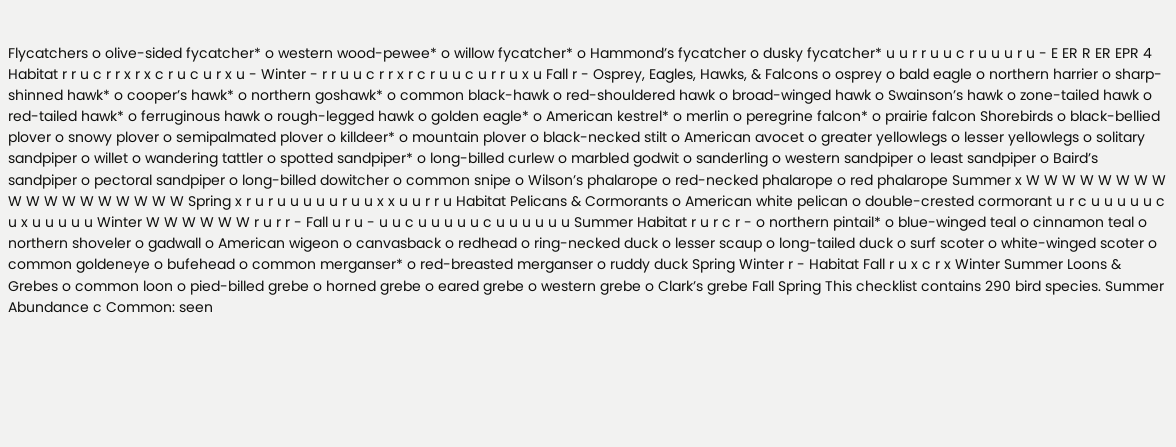Flycatchers o olive-sided fycatcher* o western wood-pewee* o willow fycatcher* o Hammond’s fycatcher o dusky fycatcher* u u r r u u c r u u u r u - E ER R ER EPR 4 Habitat r r u c r r x r x c r u c u r x u - Winter - r r u u c r r x r c r u u c u r r u x u Fall r - Osprey, Eagles, Hawks, & Falcons o osprey o bald eagle o northern harrier o sharp-shinned hawk* o cooper’s hawk* o northern goshawk* o common black-hawk o red-shouldered hawk o broad-winged hawk o Swainson’s hawk o zone-tailed hawk o red-tailed hawk* o ferruginous hawk o rough-legged hawk o golden eagle* o American kestrel* o merlin o peregrine falcon* o prairie falcon Shorebirds o black-bellied plover o snowy plover o semipalmated plover o killdeer* o mountain plover o black-necked stilt o American avocet o greater yellowlegs o lesser yellowlegs o solitary sandpiper o willet o wandering tattler o spotted sandpiper* o long-billed curlew o marbled godwit o sanderling o western sandpiper o least sandpiper o Baird’s sandpiper o pectoral sandpiper o long-billed dowitcher o common snipe o Wilson’s phalarope o red-necked phalarope o red phalarope Summer x W W W W W W W W W W W W W W W W W W Spring x r u r u u u u u r u u x x u u r r u Habitat Pelicans & Cormorants o American white pelican o double-crested cormorant u r c u u u u u c u x u u u u u Winter W W W W W W r u r r - Fall u r u - u u c u u u u u c u u u u u u Summer Habitat r u r c r - o northern pintail* o blue-winged teal o cinnamon teal o northern shoveler o gadwall o American wigeon o canvasback o redhead o ring-necked duck o lesser scaup o long-tailed duck o surf scoter o white-winged scoter o common goldeneye o bufehead o common merganser* o red-breasted merganser o ruddy duck Spring Winter r - Habitat Fall r u x c r x Winter Summer Loons & Grebes o common loon o pied-billed grebe o horned grebe o eared grebe o western grebe o Clark’s grebe Fall Spring This checklist contains 290 bird species. Summer Abundance c Common: seen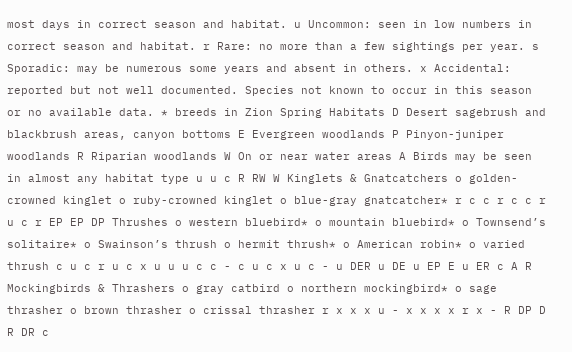most days in correct season and habitat. u Uncommon: seen in low numbers in correct season and habitat. r Rare: no more than a few sightings per year. s Sporadic: may be numerous some years and absent in others. x Accidental: reported but not well documented. Species not known to occur in this season or no available data. * breeds in Zion Spring Habitats D Desert sagebrush and blackbrush areas, canyon bottoms E Evergreen woodlands P Pinyon-juniper woodlands R Riparian woodlands W On or near water areas A Birds may be seen in almost any habitat type u u c R RW W Kinglets & Gnatcatchers o golden-crowned kinglet o ruby-crowned kinglet o blue-gray gnatcatcher* r c c r c c r u c r EP EP DP Thrushes o western bluebird* o mountain bluebird* o Townsend’s solitaire* o Swainson’s thrush o hermit thrush* o American robin* o varied thrush c u c r u c x u u u c c - c u c x u c - u DER u DE u EP E u ER c A R Mockingbirds & Thrashers o gray catbird o northern mockingbird* o sage thrasher o brown thrasher o crissal thrasher r x x x u - x x x x r x - R DP D R DR c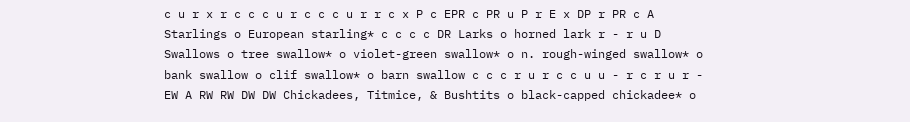c u r x r c c c u r c c c u r r c x P c EPR c PR u P r E x DP r PR c A Starlings o European starling* c c c c DR Larks o horned lark r - r u D Swallows o tree swallow* o violet-green swallow* o n. rough-winged swallow* o bank swallow o clif swallow* o barn swallow c c c r u r c c u u - r c r u r - EW A RW RW DW DW Chickadees, Titmice, & Bushtits o black-capped chickadee* o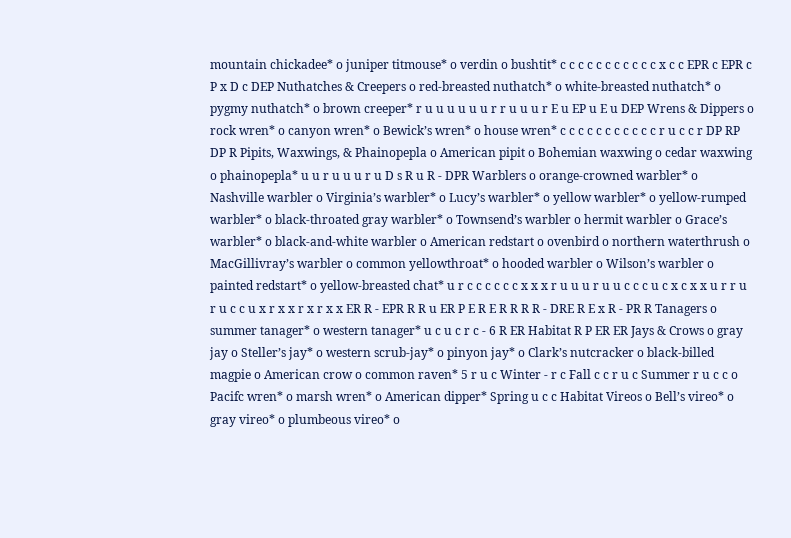mountain chickadee* o juniper titmouse* o verdin o bushtit* c c c c c c c c c c c x c c EPR c EPR c P x D c DEP Nuthatches & Creepers o red-breasted nuthatch* o white-breasted nuthatch* o pygmy nuthatch* o brown creeper* r u u u u u u r r u u u r E u EP u E u DEP Wrens & Dippers o rock wren* o canyon wren* o Bewick’s wren* o house wren* c c c c c c c c c c c r u c c r DP RP DP R Pipits, Waxwings, & Phainopepla o American pipit o Bohemian waxwing o cedar waxwing o phainopepla* u u r u u u r u D s R u R - DPR Warblers o orange-crowned warbler* o Nashville warbler o Virginia’s warbler* o Lucy’s warbler* o yellow warbler* o yellow-rumped warbler* o black-throated gray warbler* o Townsend’s warbler o hermit warbler o Grace’s warbler* o black-and-white warbler o American redstart o ovenbird o northern waterthrush o MacGillivray’s warbler o common yellowthroat* o hooded warbler o Wilson’s warbler o painted redstart* o yellow-breasted chat* u r c c c c c c x x x r u u u r u u c c c u c x c x x u r r u r u c c u x r x x r x r x x ER R - EPR R R u ER P E R E R R R R - DRE R E x R - PR R Tanagers o summer tanager* o western tanager* u c u c r c - 6 R ER Habitat R P ER ER Jays & Crows o gray jay o Steller’s jay* o western scrub-jay* o pinyon jay* o Clark’s nutcracker o black-billed magpie o American crow o common raven* 5 r u c Winter - r c Fall c c r u c Summer r u c c o Pacifc wren* o marsh wren* o American dipper* Spring u c c Habitat Vireos o Bell’s vireo* o gray vireo* o plumbeous vireo* o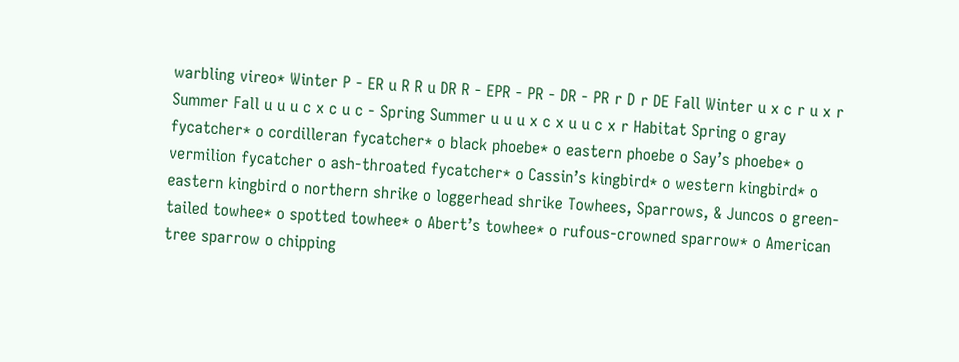warbling vireo* Winter P - ER u R R u DR R - EPR - PR - DR - PR r D r DE Fall Winter u x c r u x r Summer Fall u u u c x c u c - Spring Summer u u u x c x u u c x r Habitat Spring o gray fycatcher* o cordilleran fycatcher* o black phoebe* o eastern phoebe o Say’s phoebe* o vermilion fycatcher o ash-throated fycatcher* o Cassin’s kingbird* o western kingbird* o eastern kingbird o northern shrike o loggerhead shrike Towhees, Sparrows, & Juncos o green-tailed towhee* o spotted towhee* o Abert’s towhee* o rufous-crowned sparrow* o American tree sparrow o chipping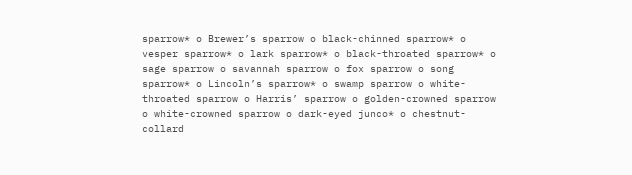sparrow* o Brewer’s sparrow o black-chinned sparrow* o vesper sparrow* o lark sparrow* o black-throated sparrow* o sage sparrow o savannah sparrow o fox sparrow o song sparrow* o Lincoln’s sparrow* o swamp sparrow o white-throated sparrow o Harris’ sparrow o golden-crowned sparrow o white-crowned sparrow o dark-eyed junco* o chestnut-collard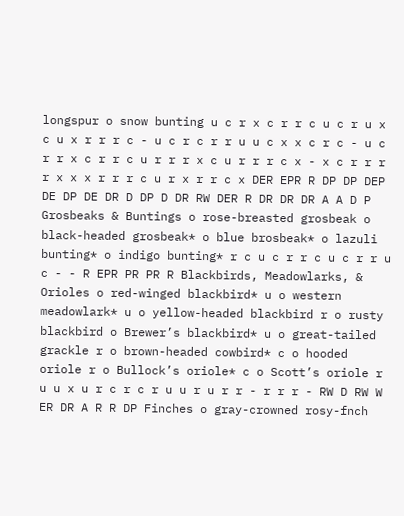longspur o snow bunting u c r x c r r c u c r u x c u x r r r c - u c r c r r u u c x x c r c - u c r r x c r r c u r r r x c u r r r c x - x c r r r r x x x r r r c u r x r r c x DER EPR R DP DP DEP DE DP DE DR D DP D DR RW DER R DR DR DR A A D P Grosbeaks & Buntings o rose-breasted grosbeak o black-headed grosbeak* o blue brosbeak* o lazuli bunting* o indigo bunting* r c u c r r c u c r r u c - - R EPR PR PR R Blackbirds, Meadowlarks, & Orioles o red-winged blackbird* u o western meadowlark* u o yellow-headed blackbird r o rusty blackbird o Brewer’s blackbird* u o great-tailed grackle r o brown-headed cowbird* c o hooded oriole r o Bullock’s oriole* c o Scott’s oriole r u u x u r c r c r u u r u r r - r r r - RW D RW W ER DR A R R DP Finches o gray-crowned rosy-fnch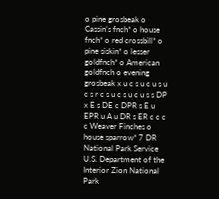o pine grosbeak o Cassin’s fnch* o house fnch* o red crossbill* o pine siskin* o lesser goldfnch* o American goldfnch o evening grosbeak x u c s u c u s u c s r c s u c s u c u s s DP x E s DE c DPR s E u EPR u A u DR s ER c c c c Weaver Finches o house sparrow* 7 DR National Park Service U.S. Department of the Interior Zion National Park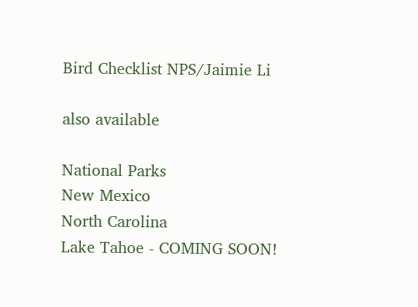Bird Checklist NPS/Jaimie Li

also available

National Parks
New Mexico
North Carolina
Lake Tahoe - COMING SOON!